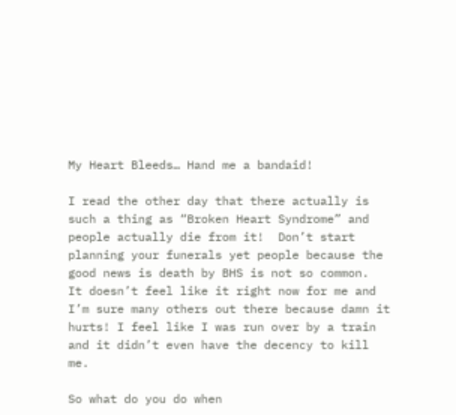My Heart Bleeds… Hand me a bandaid!

I read the other day that there actually is such a thing as “Broken Heart Syndrome” and people actually die from it!  Don’t start planning your funerals yet people because the good news is death by BHS is not so common.  It doesn’t feel like it right now for me and I’m sure many others out there because damn it hurts! I feel like I was run over by a train and it didn’t even have the decency to kill me.

So what do you do when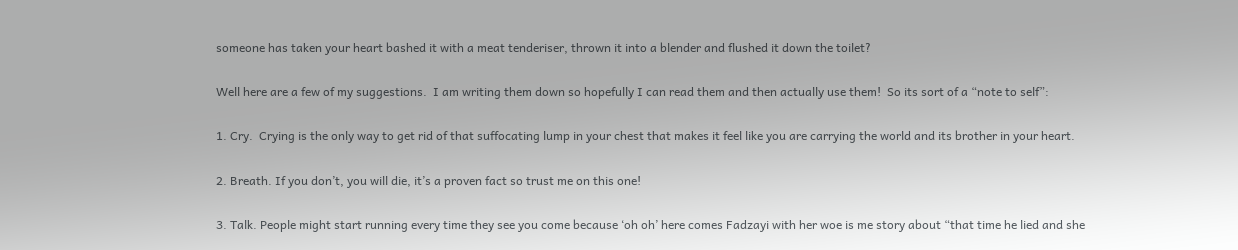someone has taken your heart bashed it with a meat tenderiser, thrown it into a blender and flushed it down the toilet?

Well here are a few of my suggestions.  I am writing them down so hopefully I can read them and then actually use them!  So its sort of a “note to self”:

1. Cry.  Crying is the only way to get rid of that suffocating lump in your chest that makes it feel like you are carrying the world and its brother in your heart.

2. Breath. If you don’t, you will die, it’s a proven fact so trust me on this one!

3. Talk. People might start running every time they see you come because ‘oh oh’ here comes Fadzayi with her woe is me story about “that time he lied and she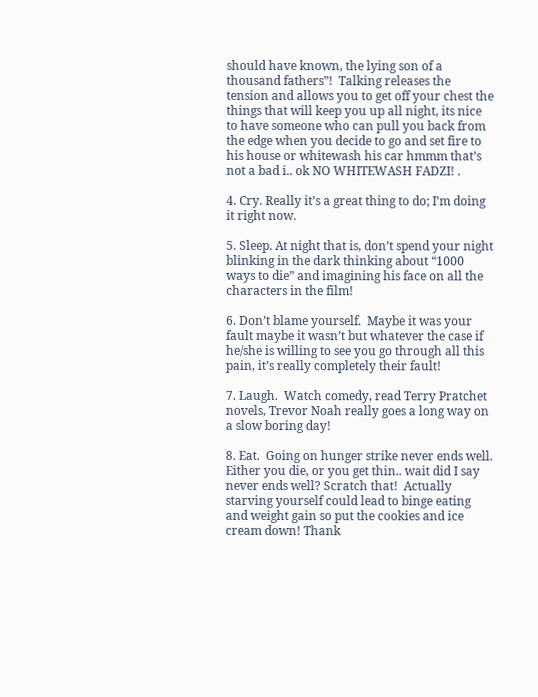should have known, the lying son of a thousand fathers”!  Talking releases the tension and allows you to get off your chest the things that will keep you up all night, its nice to have someone who can pull you back from the edge when you decide to go and set fire to his house or whitewash his car hmmm that’s not a bad i.. ok NO WHITEWASH FADZI! .

4. Cry. Really it’s a great thing to do; I’m doing it right now.

5. Sleep. At night that is, don’t spend your night blinking in the dark thinking about “1000 ways to die” and imagining his face on all the characters in the film!

6. Don’t blame yourself.  Maybe it was your fault maybe it wasn’t but whatever the case if he/she is willing to see you go through all this pain, it’s really completely their fault!

7. Laugh.  Watch comedy, read Terry Pratchet novels, Trevor Noah really goes a long way on a slow boring day!

8. Eat.  Going on hunger strike never ends well.  Either you die, or you get thin.. wait did I say never ends well? Scratch that!  Actually starving yourself could lead to binge eating and weight gain so put the cookies and ice cream down! Thank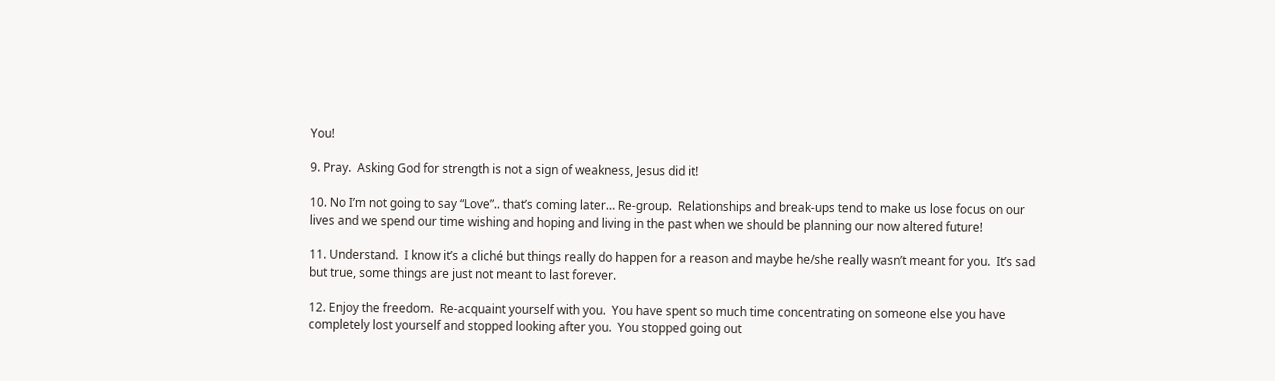You!

9. Pray.  Asking God for strength is not a sign of weakness, Jesus did it!

10. No I’m not going to say “Love”.. that’s coming later… Re-group.  Relationships and break-ups tend to make us lose focus on our lives and we spend our time wishing and hoping and living in the past when we should be planning our now altered future!

11. Understand.  I know it’s a cliché but things really do happen for a reason and maybe he/she really wasn’t meant for you.  It’s sad but true, some things are just not meant to last forever.

12. Enjoy the freedom.  Re-acquaint yourself with you.  You have spent so much time concentrating on someone else you have completely lost yourself and stopped looking after you.  You stopped going out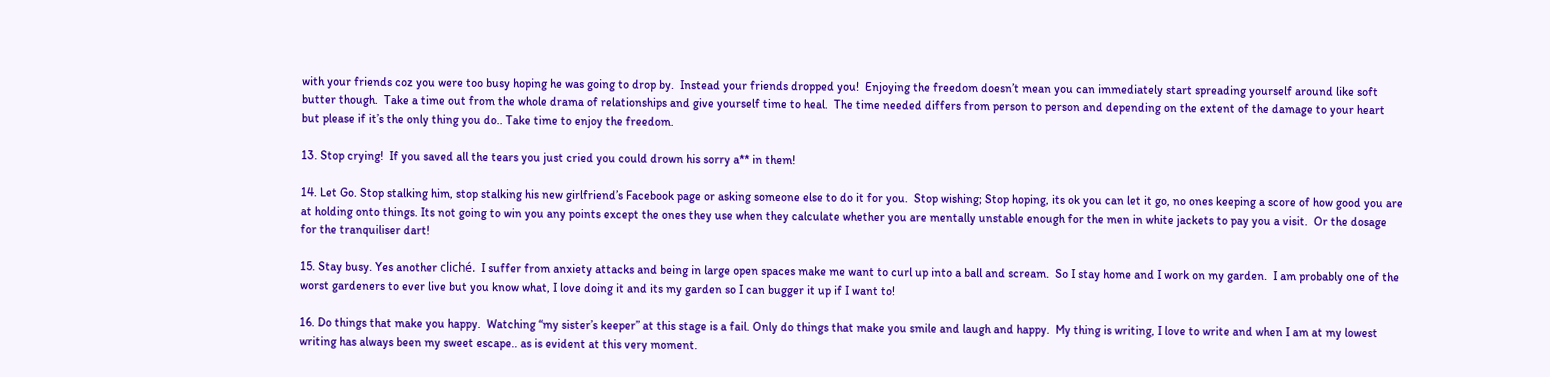with your friends coz you were too busy hoping he was going to drop by.  Instead your friends dropped you!  Enjoying the freedom doesn’t mean you can immediately start spreading yourself around like soft butter though.  Take a time out from the whole drama of relationships and give yourself time to heal.  The time needed differs from person to person and depending on the extent of the damage to your heart but please if it’s the only thing you do.. Take time to enjoy the freedom.

13. Stop crying!  If you saved all the tears you just cried you could drown his sorry a** in them!

14. Let Go. Stop stalking him, stop stalking his new girlfriend’s Facebook page or asking someone else to do it for you.  Stop wishing; Stop hoping, its ok you can let it go, no ones keeping a score of how good you are at holding onto things. Its not going to win you any points except the ones they use when they calculate whether you are mentally unstable enough for the men in white jackets to pay you a visit.  Or the dosage for the tranquiliser dart!

15. Stay busy. Yes another cliché.  I suffer from anxiety attacks and being in large open spaces make me want to curl up into a ball and scream.  So I stay home and I work on my garden.  I am probably one of the worst gardeners to ever live but you know what, I love doing it and its my garden so I can bugger it up if I want to!

16. Do things that make you happy.  Watching “my sister’s keeper” at this stage is a fail. Only do things that make you smile and laugh and happy.  My thing is writing, I love to write and when I am at my lowest writing has always been my sweet escape.. as is evident at this very moment.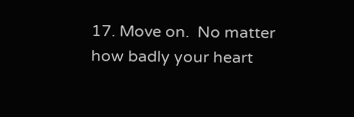17. Move on.  No matter how badly your heart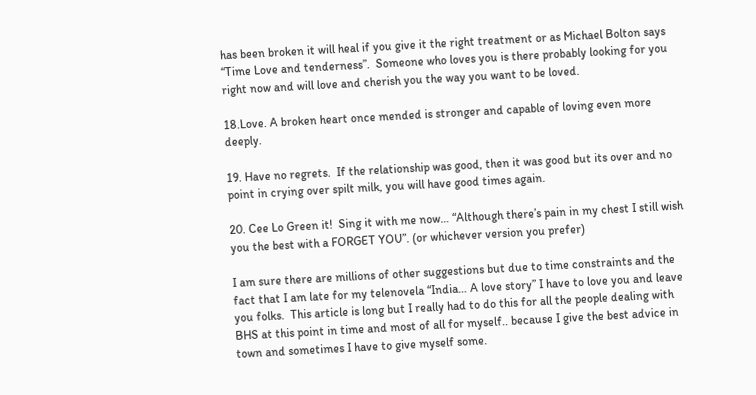has been broken it will heal if you give it the right treatment or as Michael Bolton says “Time Love and tenderness”.  Someone who loves you is there probably looking for you right now and will love and cherish you the way you want to be loved.

18.Love. A broken heart once mended is stronger and capable of loving even more deeply.

19. Have no regrets.  If the relationship was good, then it was good but its over and no point in crying over spilt milk, you will have good times again.

20. Cee Lo Green it!  Sing it with me now… “Although there’s pain in my chest I still wish you the best with a FORGET YOU”. (or whichever version you prefer)

I am sure there are millions of other suggestions but due to time constraints and the fact that I am late for my telenovela “India… A love story” I have to love you and leave you folks.  This article is long but I really had to do this for all the people dealing with BHS at this point in time and most of all for myself.. because I give the best advice in town and sometimes I have to give myself some.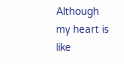Although my heart is like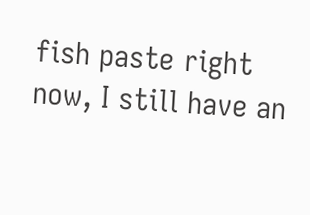fish paste right now, I still have an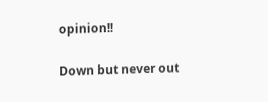opinion!!

Down but never out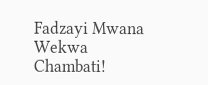Fadzayi Mwana Wekwa Chambati!